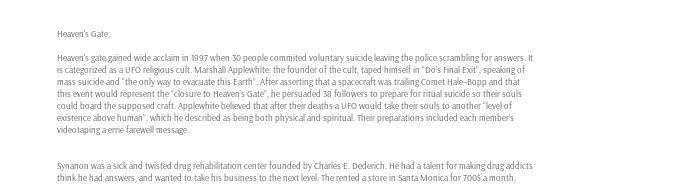Heaven’s Gate:

Heaven’s gate gained wide acclaim in 1997 when 30 people commited voluntary suicide leaving the police scrambling for answers. It is categorized as a UFO religious cult. Marshall Applewhite, the founder of the cult, taped himself in “Do’s Final Exit”, speaking of mass suicide and “the only way to evacuate this Earth”. After asserting that a spacecraft was trailing Comet Hale–Bopp and that this event would represent the “closure to Heaven’s Gate”, he persuaded 38 followers to prepare for ritual suicide so their souls could board the supposed craft. Applewhite believed that after their deaths a UFO would take their souls to another “level of existence above human”, which he described as being both physical and spiritual. Their preparations included each member’s videotaping a errie farewell message.


Synanon was a sick and twisted drug rehabilitation center founded by Charles E. Dederich. He had a talent for making drug addicts think he had answers, and wanted to take his business to the next level. The rented a store in Santa Monica for 700$ a month,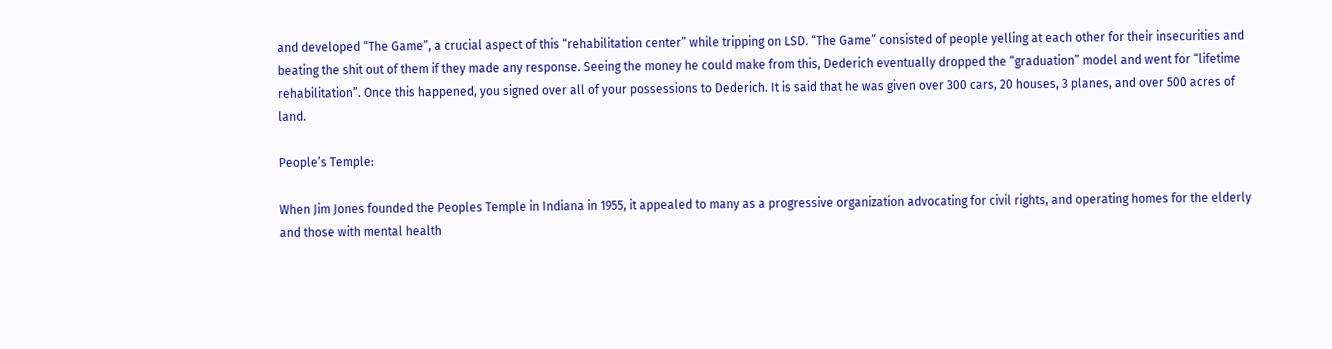and developed “The Game”, a crucial aspect of this “rehabilitation center” while tripping on LSD. “The Game” consisted of people yelling at each other for their insecurities and beating the shit out of them if they made any response. Seeing the money he could make from this, Dederich eventually dropped the “graduation” model and went for “lifetime rehabilitation”. Once this happened, you signed over all of your possessions to Dederich. It is said that he was given over 300 cars, 20 houses, 3 planes, and over 500 acres of land.

People’s Temple:

When Jim Jones founded the Peoples Temple in Indiana in 1955, it appealed to many as a progressive organization advocating for civil rights, and operating homes for the elderly and those with mental health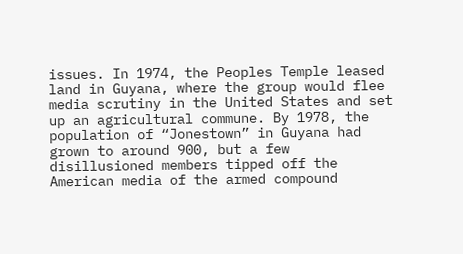issues. In 1974, the Peoples Temple leased land in Guyana, where the group would flee media scrutiny in the United States and set up an agricultural commune. By 1978, the population of “Jonestown” in Guyana had grown to around 900, but a few disillusioned members tipped off the American media of the armed compound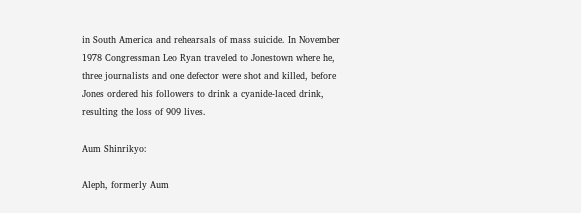in South America and rehearsals of mass suicide. In November 1978 Congressman Leo Ryan traveled to Jonestown where he, three journalists and one defector were shot and killed, before Jones ordered his followers to drink a cyanide-laced drink, resulting the loss of 909 lives.

Aum Shinrikyo:

Aleph, formerly Aum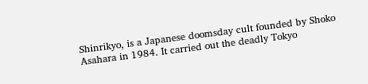Shinrikyo, is a Japanese doomsday cult founded by Shoko Asahara in 1984. It carried out the deadly Tokyo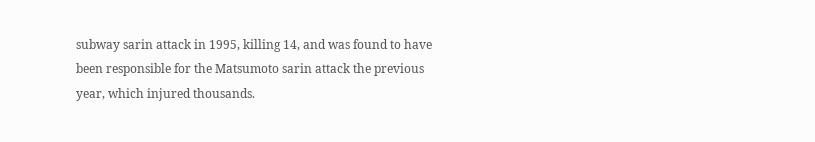subway sarin attack in 1995, killing 14, and was found to have been responsible for the Matsumoto sarin attack the previous year, which injured thousands.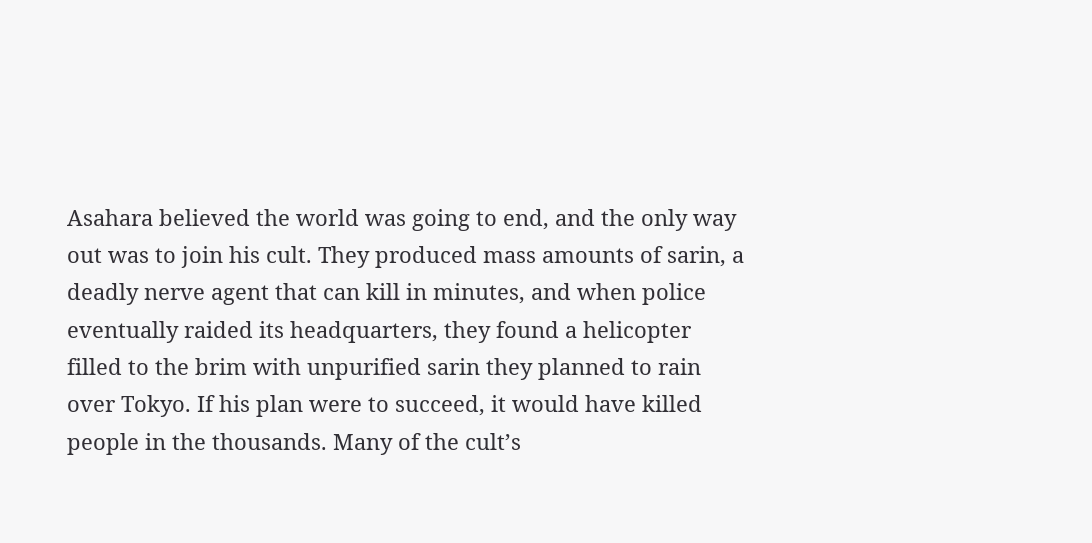Asahara believed the world was going to end, and the only way out was to join his cult. They produced mass amounts of sarin, a deadly nerve agent that can kill in minutes, and when police eventually raided its headquarters, they found a helicopter filled to the brim with unpurified sarin they planned to rain over Tokyo. If his plan were to succeed, it would have killed people in the thousands. Many of the cult’s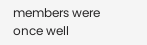members were once well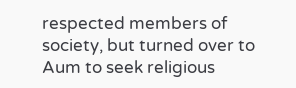respected members of society, but turned over to Aum to seek religious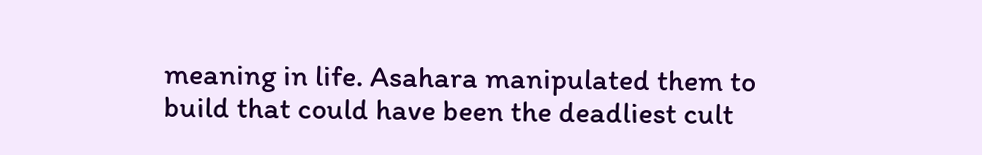meaning in life. Asahara manipulated them to build that could have been the deadliest cult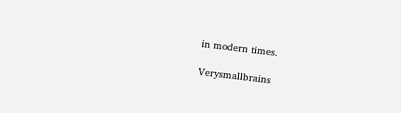in modern times.

Verysmallbrains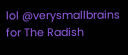lol @verysmallbrains for The Radish